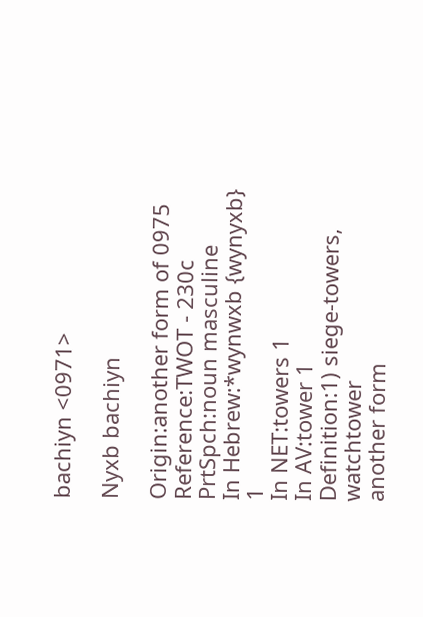bachiyn <0971>

Nyxb bachiyn

Origin:another form of 0975
Reference:TWOT - 230c
PrtSpch:noun masculine
In Hebrew:*wynwxb {wynyxb} 1
In NET:towers 1
In AV:tower 1
Definition:1) siege-towers, watchtower
another form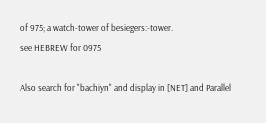of 975; a watch-tower of besiegers:-tower.
see HEBREW for 0975

Also search for "bachiyn" and display in [NET] and Parallel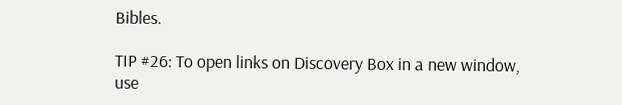Bibles.

TIP #26: To open links on Discovery Box in a new window, use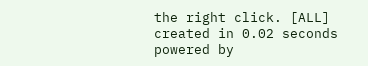the right click. [ALL]
created in 0.02 seconds
powered by